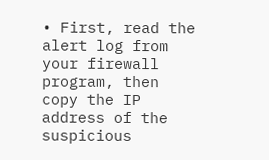• First, read the alert log from your firewall program, then copy the IP address of the suspicious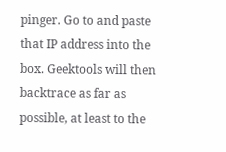pinger. Go to and paste that IP address into the box. Geektools will then backtrace as far as possible, at least to the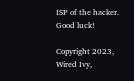ISP of the hacker. Good luck!

Copyright 2023, Wired Ivy,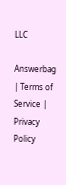LLC

Answerbag | Terms of Service | Privacy Policy